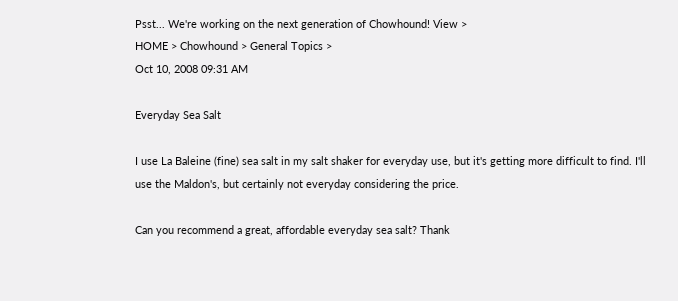Psst... We're working on the next generation of Chowhound! View >
HOME > Chowhound > General Topics >
Oct 10, 2008 09:31 AM

Everyday Sea Salt

I use La Baleine (fine) sea salt in my salt shaker for everyday use, but it's getting more difficult to find. I'll use the Maldon's, but certainly not everyday considering the price.

Can you recommend a great, affordable everyday sea salt? Thank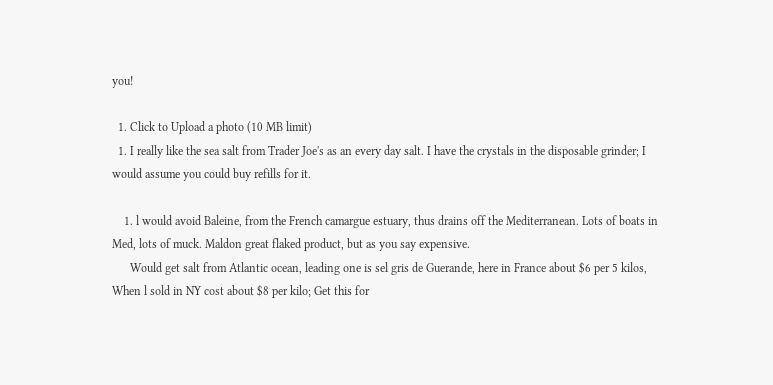you!

  1. Click to Upload a photo (10 MB limit)
  1. I really like the sea salt from Trader Joe's as an every day salt. I have the crystals in the disposable grinder; I would assume you could buy refills for it.

    1. l would avoid Baleine, from the French camargue estuary, thus drains off the Mediterranean. Lots of boats in Med, lots of muck. Maldon great flaked product, but as you say expensive.
      Would get salt from Atlantic ocean, leading one is sel gris de Guerande, here in France about $6 per 5 kilos, When l sold in NY cost about $8 per kilo; Get this for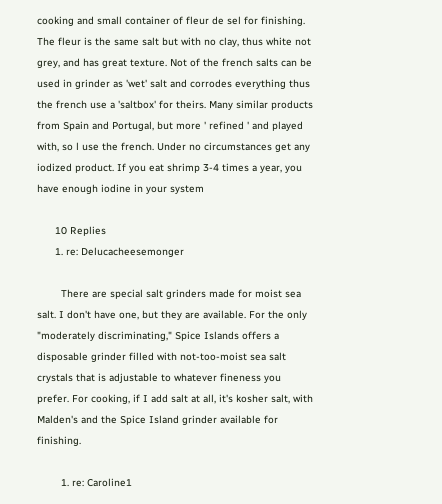cooking and small container of fleur de sel for finishing. The fleur is the same salt but with no clay, thus white not grey, and has great texture. Not of the french salts can be used in grinder as 'wet' salt and corrodes everything thus the french use a 'saltbox' for theirs. Many similar products from Spain and Portugal, but more ' refined ' and played with, so l use the french. Under no circumstances get any iodized product. If you eat shrimp 3-4 times a year, you have enough iodine in your system

      10 Replies
      1. re: Delucacheesemonger

        There are special salt grinders made for moist sea salt. I don't have one, but they are available. For the only "moderately discriminating," Spice Islands offers a disposable grinder filled with not-too-moist sea salt crystals that is adjustable to whatever fineness you prefer. For cooking, if I add salt at all, it's kosher salt, with Malden's and the Spice Island grinder available for finishing.

        1. re: Caroline1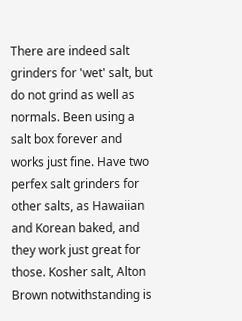There are indeed salt grinders for 'wet' salt, but do not grind as well as normals. Been using a salt box forever and works just fine. Have two perfex salt grinders for other salts, as Hawaiian and Korean baked, and they work just great for those. Kosher salt, Alton Brown notwithstanding is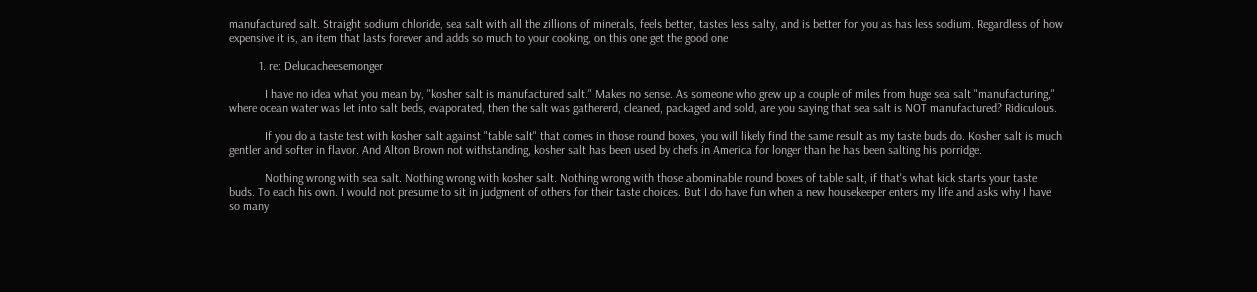manufactured salt. Straight sodium chloride, sea salt with all the zillions of minerals, feels better, tastes less salty, and is better for you as has less sodium. Regardless of how expensive it is, an item that lasts forever and adds so much to your cooking, on this one get the good one

          1. re: Delucacheesemonger

            I have no idea what you mean by, "kosher salt is manufactured salt." Makes no sense. As someone who grew up a couple of miles from huge sea salt "manufacturing," where ocean water was let into salt beds, evaporated, then the salt was gathererd, cleaned, packaged and sold, are you saying that sea salt is NOT manufactured? Ridiculous.

            If you do a taste test with kosher salt against "table salt" that comes in those round boxes, you will likely find the same result as my taste buds do. Kosher salt is much gentler and softer in flavor. And Alton Brown not withstanding, kosher salt has been used by chefs in America for longer than he has been salting his porridge.

            Nothing wrong with sea salt. Nothing wrong with kosher salt. Nothing wrong with those abominable round boxes of table salt, if that's what kick starts your taste buds. To each his own. I would not presume to sit in judgment of others for their taste choices. But I do have fun when a new housekeeper enters my life and asks why I have so many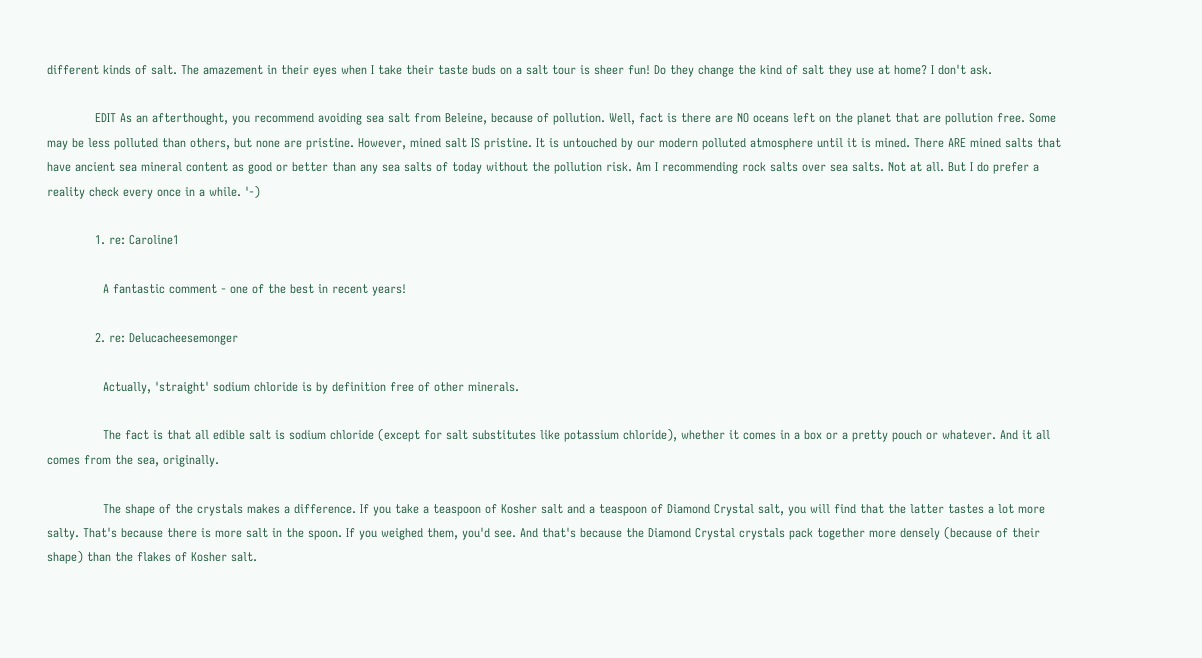different kinds of salt. The amazement in their eyes when I take their taste buds on a salt tour is sheer fun! Do they change the kind of salt they use at home? I don't ask.

            EDIT As an afterthought, you recommend avoiding sea salt from Beleine, because of pollution. Well, fact is there are NO oceans left on the planet that are pollution free. Some may be less polluted than others, but none are pristine. However, mined salt IS pristine. It is untouched by our modern polluted atmosphere until it is mined. There ARE mined salts that have ancient sea mineral content as good or better than any sea salts of today without the pollution risk. Am I recommending rock salts over sea salts. Not at all. But I do prefer a reality check every once in a while. '-)

            1. re: Caroline1

              A fantastic comment - one of the best in recent years!

            2. re: Delucacheesemonger

              Actually, 'straight' sodium chloride is by definition free of other minerals.

              The fact is that all edible salt is sodium chloride (except for salt substitutes like potassium chloride), whether it comes in a box or a pretty pouch or whatever. And it all comes from the sea, originally.

              The shape of the crystals makes a difference. If you take a teaspoon of Kosher salt and a teaspoon of Diamond Crystal salt, you will find that the latter tastes a lot more salty. That's because there is more salt in the spoon. If you weighed them, you'd see. And that's because the Diamond Crystal crystals pack together more densely (because of their shape) than the flakes of Kosher salt.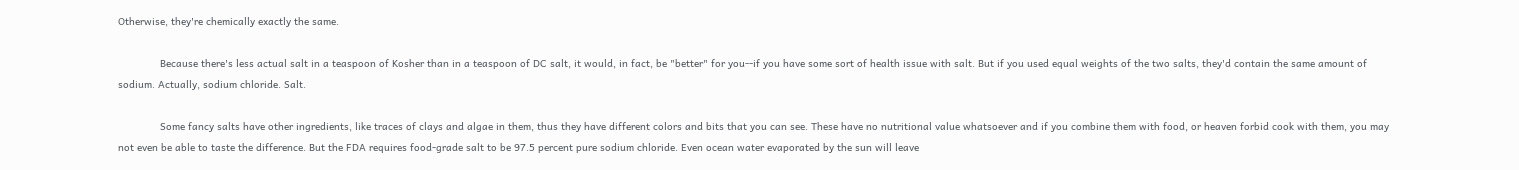Otherwise, they're chemically exactly the same.

              Because there's less actual salt in a teaspoon of Kosher than in a teaspoon of DC salt, it would, in fact, be "better" for you--if you have some sort of health issue with salt. But if you used equal weights of the two salts, they'd contain the same amount of sodium. Actually, sodium chloride. Salt.

              Some fancy salts have other ingredients, like traces of clays and algae in them, thus they have different colors and bits that you can see. These have no nutritional value whatsoever and if you combine them with food, or heaven forbid cook with them, you may not even be able to taste the difference. But the FDA requires food-grade salt to be 97.5 percent pure sodium chloride. Even ocean water evaporated by the sun will leave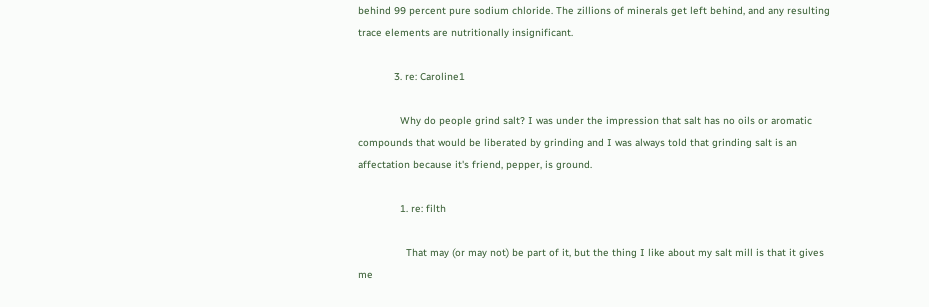behind 99 percent pure sodium chloride. The zillions of minerals get left behind, and any resulting trace elements are nutritionally insignificant.

            3. re: Caroline1

              Why do people grind salt? I was under the impression that salt has no oils or aromatic compounds that would be liberated by grinding and I was always told that grinding salt is an affectation because it's friend, pepper, is ground.

              1. re: filth

                That may (or may not) be part of it, but the thing I like about my salt mill is that it gives me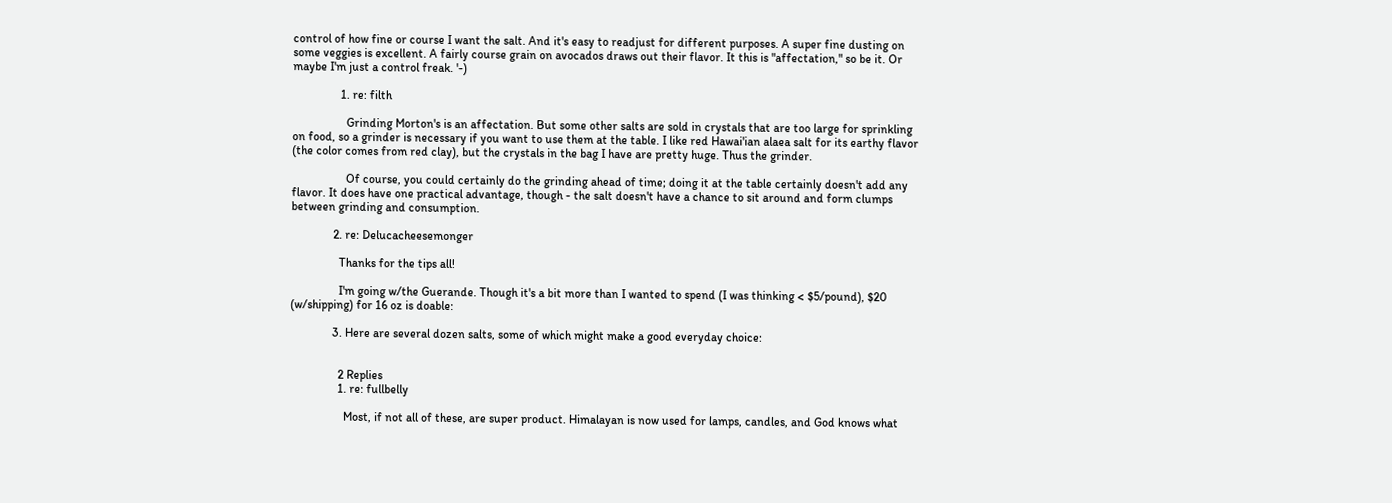control of how fine or course I want the salt. And it's easy to readjust for different purposes. A super fine dusting on some veggies is excellent. A fairly course grain on avocados draws out their flavor. It this is "affectation," so be it. Or maybe I'm just a control freak. '-)

                1. re: filth

                  Grinding Morton's is an affectation. But some other salts are sold in crystals that are too large for sprinkling on food, so a grinder is necessary if you want to use them at the table. I like red Hawai'ian alaea salt for its earthy flavor (the color comes from red clay), but the crystals in the bag I have are pretty huge. Thus the grinder.

                  Of course, you could certainly do the grinding ahead of time; doing it at the table certainly doesn't add any flavor. It does have one practical advantage, though - the salt doesn't have a chance to sit around and form clumps between grinding and consumption.

              2. re: Delucacheesemonger

                Thanks for the tips all!

                I'm going w/the Guerande. Though it's a bit more than I wanted to spend (I was thinking < $5/pound), $20 (w/shipping) for 16 oz is doable:

              3. Here are several dozen salts, some of which might make a good everyday choice:


                2 Replies
                1. re: fullbelly

                  Most, if not all of these, are super product. Himalayan is now used for lamps, candles, and God knows what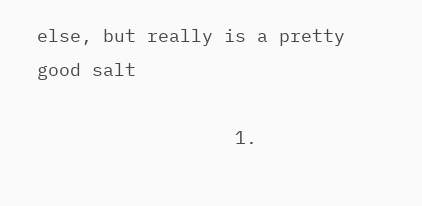else, but really is a pretty good salt

                  1.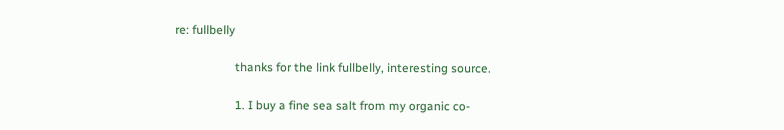re: fullbelly

                    thanks for the link fullbelly, interesting source.

                    1. I buy a fine sea salt from my organic co-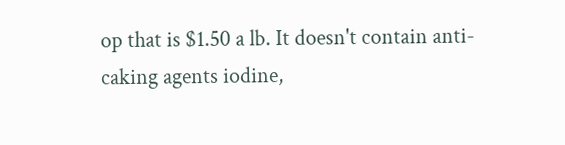op that is $1.50 a lb. It doesn't contain anti-caking agents iodine,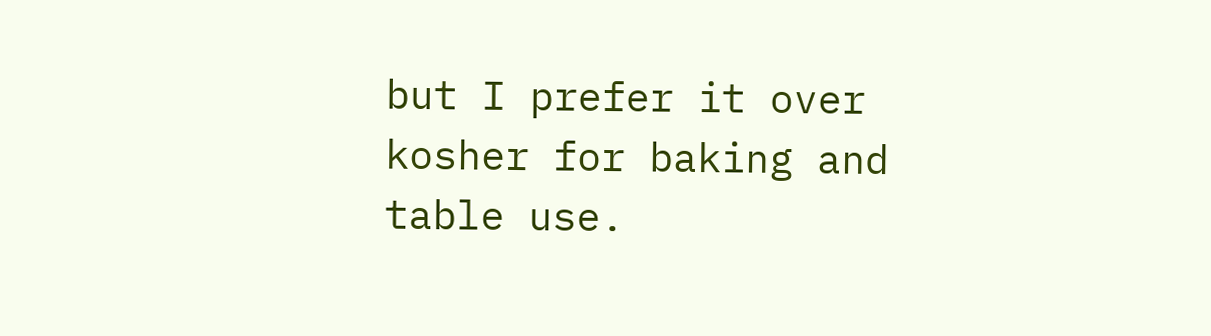but I prefer it over kosher for baking and table use.